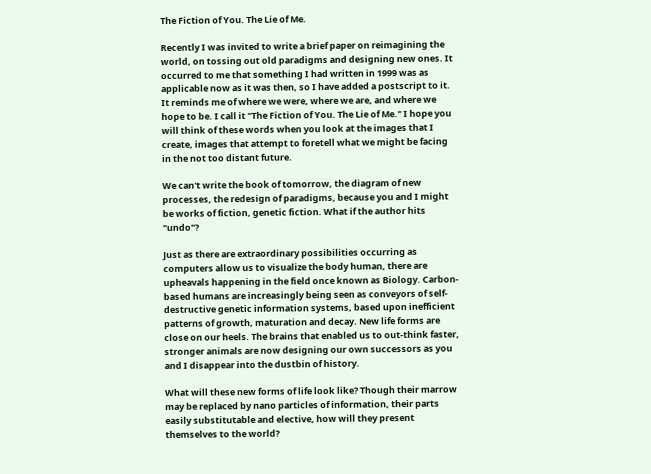The Fiction of You. The Lie of Me.

Recently I was invited to write a brief paper on reimagining the world, on tossing out old paradigms and designing new ones. It occurred to me that something I had written in 1999 was as applicable now as it was then, so I have added a postscript to it. It reminds me of where we were, where we are, and where we hope to be. I call it "The Fiction of You. The Lie of Me." I hope you will think of these words when you look at the images that I create, images that attempt to foretell what we might be facing in the not too distant future.

We can't write the book of tomorrow, the diagram of new processes, the redesign of paradigms, because you and I might be works of fiction, genetic fiction. What if the author hits "undo"?

Just as there are extraordinary possibilities occurring as computers allow us to visualize the body human, there are upheavals happening in the field once known as Biology. Carbon-based humans are increasingly being seen as conveyors of self-destructive genetic information systems, based upon inefficient patterns of growth, maturation and decay. New life forms are close on our heels. The brains that enabled us to out-think faster, stronger animals are now designing our own successors as you and I disappear into the dustbin of history.

What will these new forms of life look like? Though their marrow may be replaced by nano particles of information, their parts easily substitutable and elective, how will they present themselves to the world?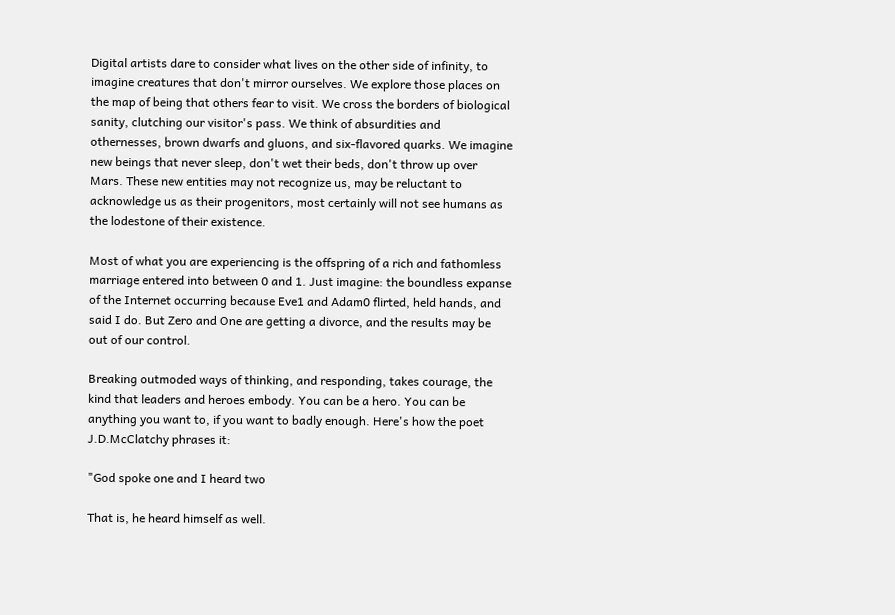Digital artists dare to consider what lives on the other side of infinity, to imagine creatures that don't mirror ourselves. We explore those places on the map of being that others fear to visit. We cross the borders of biological sanity, clutching our visitor's pass. We think of absurdities and othernesses, brown dwarfs and gluons, and six-flavored quarks. We imagine new beings that never sleep, don't wet their beds, don't throw up over Mars. These new entities may not recognize us, may be reluctant to acknowledge us as their progenitors, most certainly will not see humans as the lodestone of their existence.

Most of what you are experiencing is the offspring of a rich and fathomless marriage entered into between 0 and 1. Just imagine: the boundless expanse of the Internet occurring because Eve1 and Adam0 flirted, held hands, and said I do. But Zero and One are getting a divorce, and the results may be out of our control.

Breaking outmoded ways of thinking, and responding, takes courage, the kind that leaders and heroes embody. You can be a hero. You can be anything you want to, if you want to badly enough. Here's how the poet J.D.McClatchy phrases it:

"God spoke one and I heard two

That is, he heard himself as well.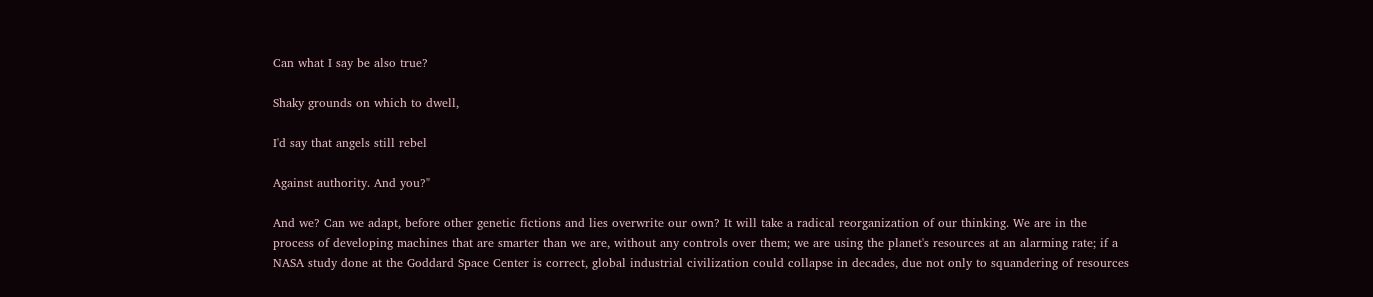Can what I say be also true?

Shaky grounds on which to dwell,

I'd say that angels still rebel

Against authority. And you?"

And we? Can we adapt, before other genetic fictions and lies overwrite our own? It will take a radical reorganization of our thinking. We are in the process of developing machines that are smarter than we are, without any controls over them; we are using the planet's resources at an alarming rate; if a NASA study done at the Goddard Space Center is correct, global industrial civilization could collapse in decades, due not only to squandering of resources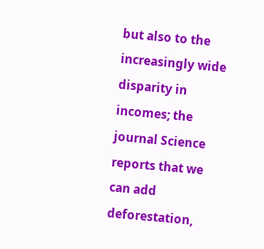but also to the increasingly wide disparity in incomes; the journal Science reports that we can add deforestation,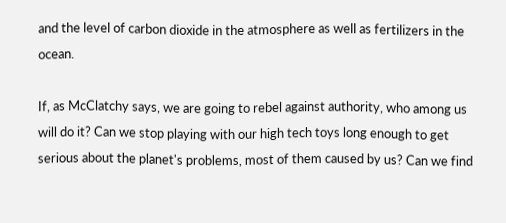and the level of carbon dioxide in the atmosphere as well as fertilizers in the ocean.

If, as McClatchy says, we are going to rebel against authority, who among us will do it? Can we stop playing with our high tech toys long enough to get serious about the planet's problems, most of them caused by us? Can we find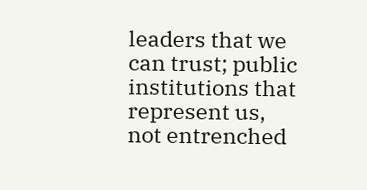leaders that we can trust; public institutions that represent us, not entrenched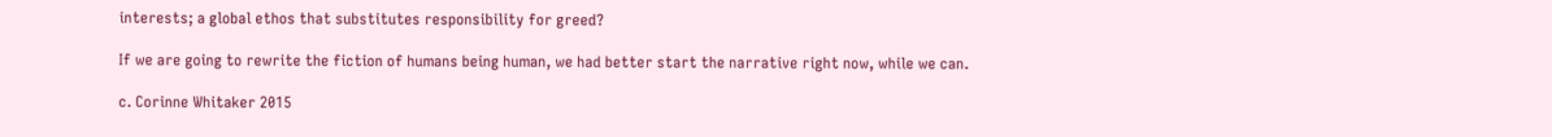interests; a global ethos that substitutes responsibility for greed?

If we are going to rewrite the fiction of humans being human, we had better start the narrative right now, while we can.

c. Corinne Whitaker 2015